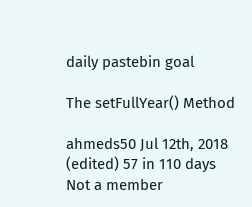daily pastebin goal

The setFullYear() Method

ahmeds50 Jul 12th, 2018 (edited) 57 in 110 days
Not a member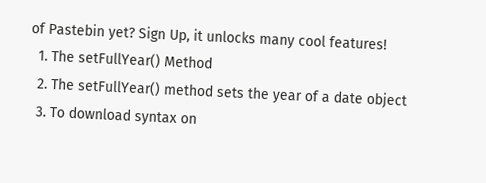of Pastebin yet? Sign Up, it unlocks many cool features!
  1. The setFullYear() Method
  2. The setFullYear() method sets the year of a date object
  3. To download syntax on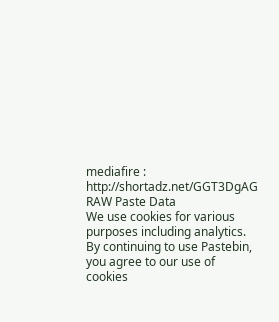mediafire : http://shortadz.net/GGT3DgAG
RAW Paste Data
We use cookies for various purposes including analytics. By continuing to use Pastebin, you agree to our use of cookies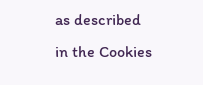as described in the Cookies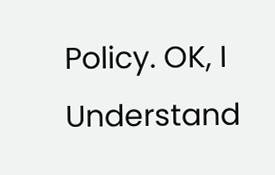Policy. OK, I Understand